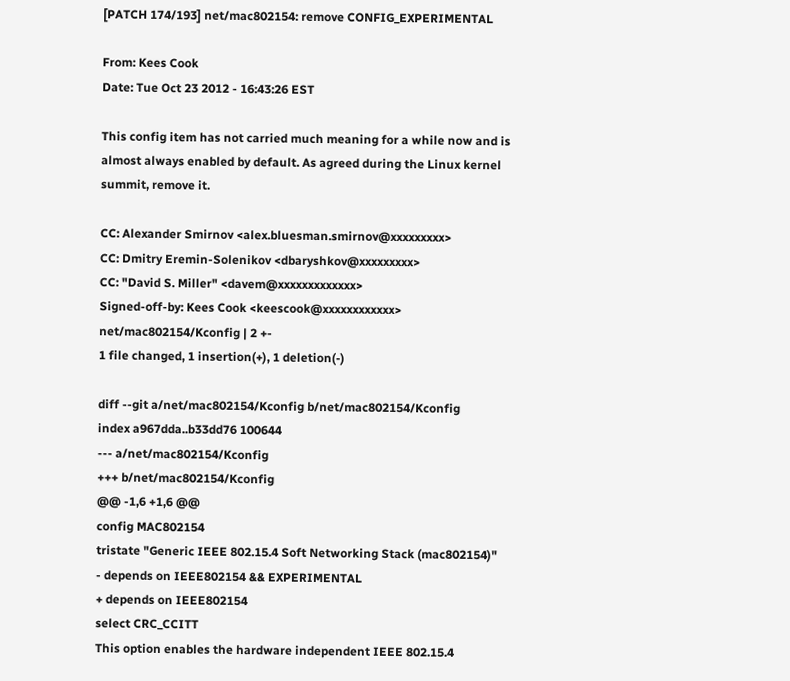[PATCH 174/193] net/mac802154: remove CONFIG_EXPERIMENTAL

From: Kees Cook
Date: Tue Oct 23 2012 - 16:43:26 EST

This config item has not carried much meaning for a while now and is
almost always enabled by default. As agreed during the Linux kernel
summit, remove it.

CC: Alexander Smirnov <alex.bluesman.smirnov@xxxxxxxxx>
CC: Dmitry Eremin-Solenikov <dbaryshkov@xxxxxxxxx>
CC: "David S. Miller" <davem@xxxxxxxxxxxxx>
Signed-off-by: Kees Cook <keescook@xxxxxxxxxxxx>
net/mac802154/Kconfig | 2 +-
1 file changed, 1 insertion(+), 1 deletion(-)

diff --git a/net/mac802154/Kconfig b/net/mac802154/Kconfig
index a967dda..b33dd76 100644
--- a/net/mac802154/Kconfig
+++ b/net/mac802154/Kconfig
@@ -1,6 +1,6 @@
config MAC802154
tristate "Generic IEEE 802.15.4 Soft Networking Stack (mac802154)"
- depends on IEEE802154 && EXPERIMENTAL
+ depends on IEEE802154
select CRC_CCITT
This option enables the hardware independent IEEE 802.15.4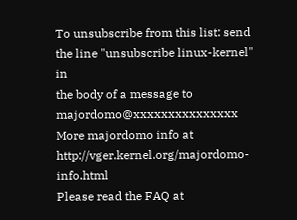To unsubscribe from this list: send the line "unsubscribe linux-kernel" in
the body of a message to majordomo@xxxxxxxxxxxxxxx
More majordomo info at http://vger.kernel.org/majordomo-info.html
Please read the FAQ at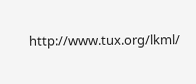http://www.tux.org/lkml/